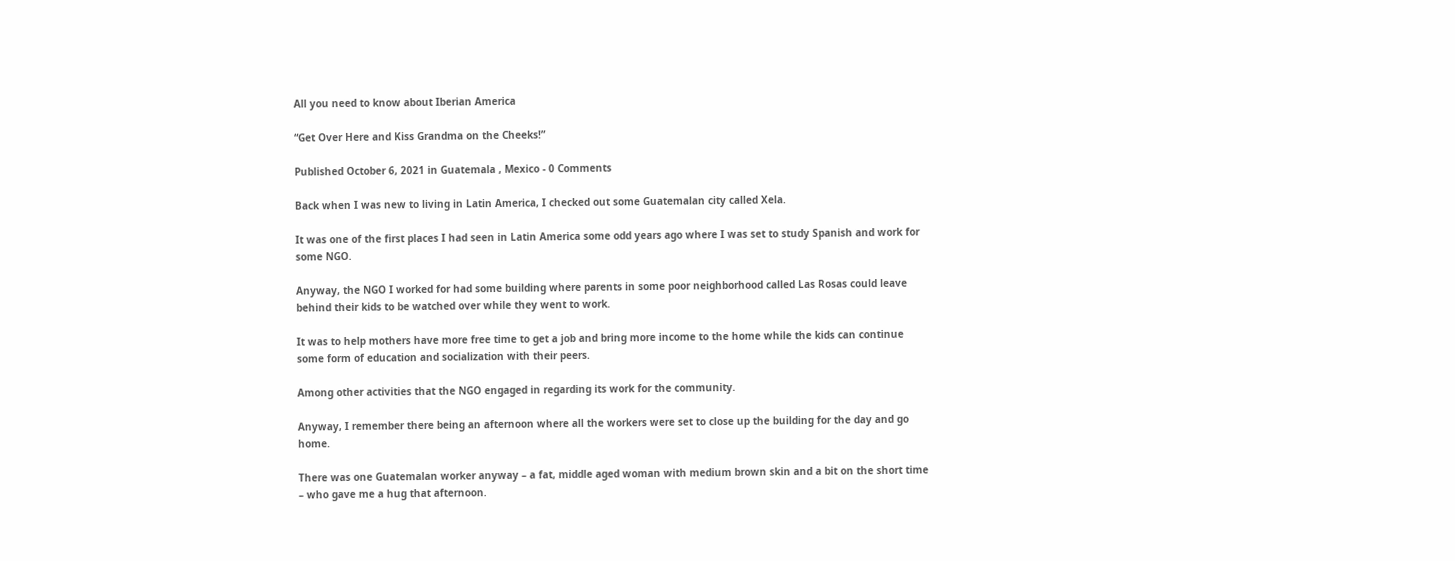All you need to know about Iberian America

“Get Over Here and Kiss Grandma on the Cheeks!”

Published October 6, 2021 in Guatemala , Mexico - 0 Comments

Back when I was new to living in Latin America, I checked out some Guatemalan city called Xela.

It was one of the first places I had seen in Latin America some odd years ago where I was set to study Spanish and work for some NGO.

Anyway, the NGO I worked for had some building where parents in some poor neighborhood called Las Rosas could leave behind their kids to be watched over while they went to work.

It was to help mothers have more free time to get a job and bring more income to the home while the kids can continue some form of education and socialization with their peers.

Among other activities that the NGO engaged in regarding its work for the community.

Anyway, I remember there being an afternoon where all the workers were set to close up the building for the day and go home.

There was one Guatemalan worker anyway – a fat, middle aged woman with medium brown skin and a bit on the short time – who gave me a hug that afternoon.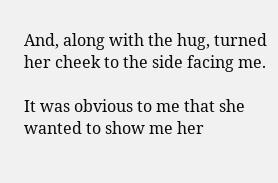And, along with the hug, turned her cheek to the side facing me.

It was obvious to me that she wanted to show me her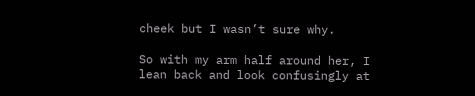cheek but I wasn’t sure why.

So with my arm half around her, I lean back and look confusingly at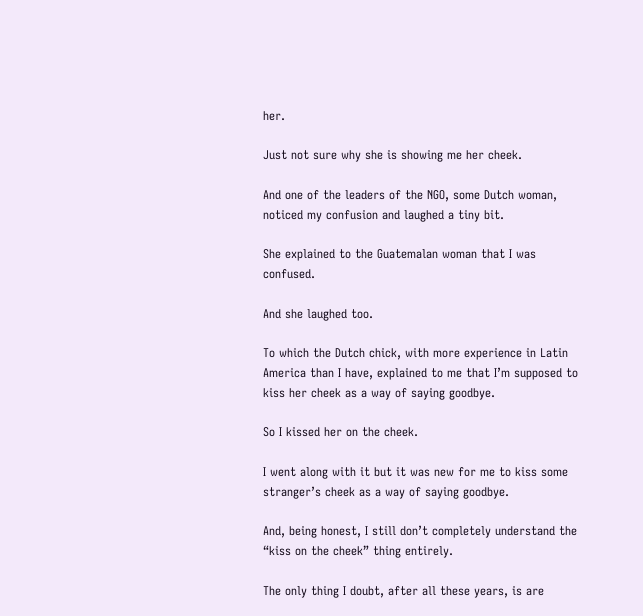her.

Just not sure why she is showing me her cheek.

And one of the leaders of the NGO, some Dutch woman, noticed my confusion and laughed a tiny bit.

She explained to the Guatemalan woman that I was confused.

And she laughed too.

To which the Dutch chick, with more experience in Latin America than I have, explained to me that I’m supposed to kiss her cheek as a way of saying goodbye.

So I kissed her on the cheek.

I went along with it but it was new for me to kiss some stranger’s cheek as a way of saying goodbye.

And, being honest, I still don’t completely understand the “kiss on the cheek” thing entirely.

The only thing I doubt, after all these years, is are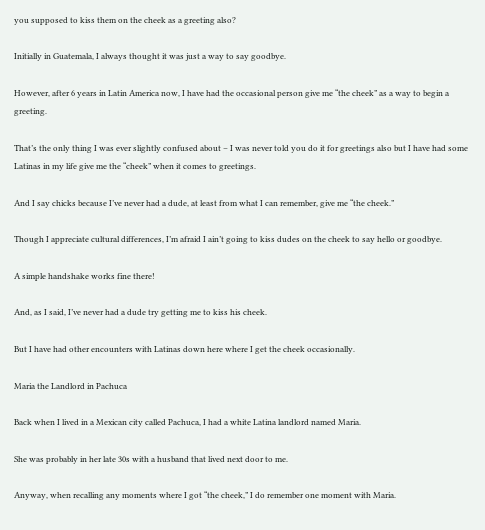you supposed to kiss them on the cheek as a greeting also?

Initially in Guatemala, I always thought it was just a way to say goodbye.

However, after 6 years in Latin America now, I have had the occasional person give me “the cheek” as a way to begin a greeting.

That’s the only thing I was ever slightly confused about – I was never told you do it for greetings also but I have had some Latinas in my life give me the “cheek” when it comes to greetings.

And I say chicks because I’ve never had a dude, at least from what I can remember, give me “the cheek.”

Though I appreciate cultural differences, I’m afraid I ain’t going to kiss dudes on the cheek to say hello or goodbye.

A simple handshake works fine there!

And, as I said, I’ve never had a dude try getting me to kiss his cheek.

But I have had other encounters with Latinas down here where I get the cheek occasionally.

Maria the Landlord in Pachuca

Back when I lived in a Mexican city called Pachuca, I had a white Latina landlord named Maria.

She was probably in her late 30s with a husband that lived next door to me.

Anyway, when recalling any moments where I got “the cheek,” I do remember one moment with Maria.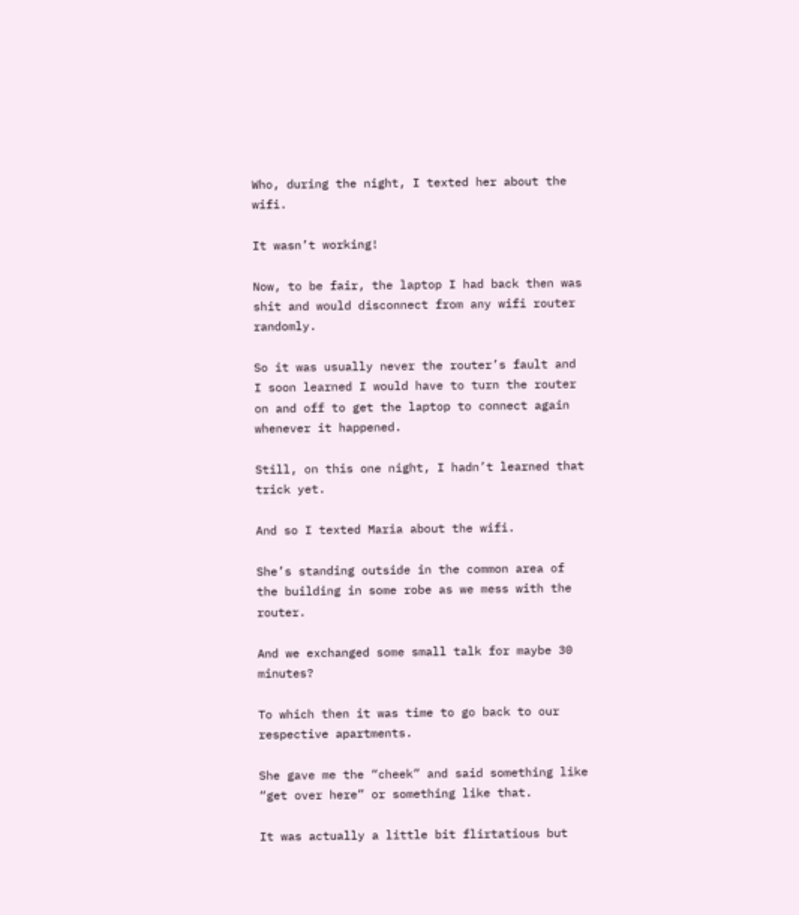Who, during the night, I texted her about the wifi.

It wasn’t working!

Now, to be fair, the laptop I had back then was shit and would disconnect from any wifi router randomly.

So it was usually never the router’s fault and I soon learned I would have to turn the router on and off to get the laptop to connect again whenever it happened.

Still, on this one night, I hadn’t learned that trick yet.

And so I texted Maria about the wifi.

She’s standing outside in the common area of the building in some robe as we mess with the router.

And we exchanged some small talk for maybe 30 minutes?

To which then it was time to go back to our respective apartments.

She gave me the “cheek” and said something like “get over here” or something like that.

It was actually a little bit flirtatious but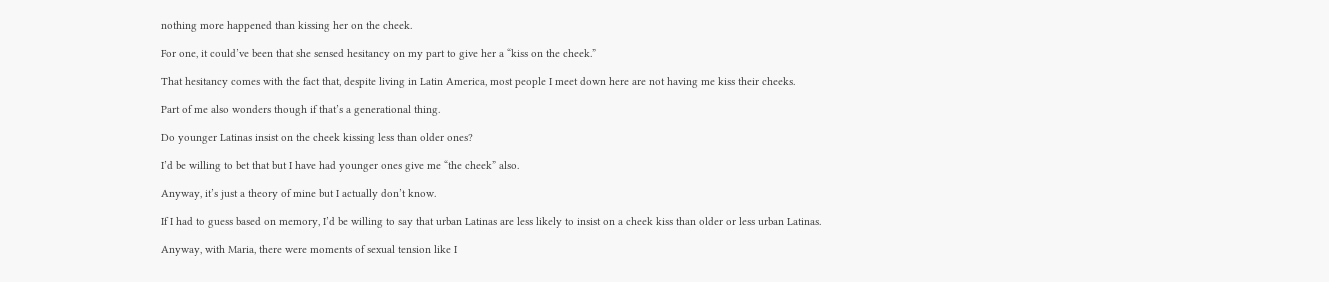nothing more happened than kissing her on the cheek.

For one, it could’ve been that she sensed hesitancy on my part to give her a “kiss on the cheek.”

That hesitancy comes with the fact that, despite living in Latin America, most people I meet down here are not having me kiss their cheeks.

Part of me also wonders though if that’s a generational thing.

Do younger Latinas insist on the cheek kissing less than older ones?

I’d be willing to bet that but I have had younger ones give me “the cheek” also.

Anyway, it’s just a theory of mine but I actually don’t know.

If I had to guess based on memory, I’d be willing to say that urban Latinas are less likely to insist on a cheek kiss than older or less urban Latinas.

Anyway, with Maria, there were moments of sexual tension like I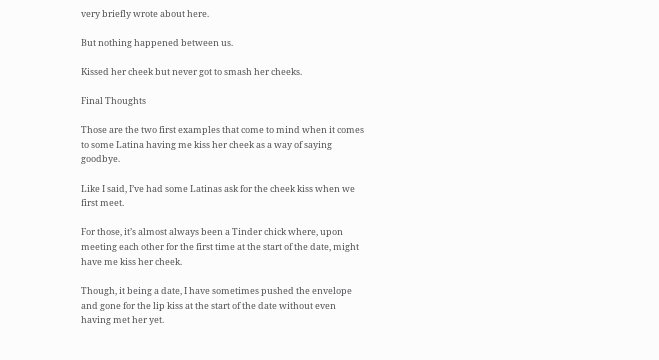very briefly wrote about here.

But nothing happened between us.

Kissed her cheek but never got to smash her cheeks.

Final Thoughts

Those are the two first examples that come to mind when it comes to some Latina having me kiss her cheek as a way of saying goodbye.

Like I said, I’ve had some Latinas ask for the cheek kiss when we first meet.

For those, it’s almost always been a Tinder chick where, upon meeting each other for the first time at the start of the date, might have me kiss her cheek.

Though, it being a date, I have sometimes pushed the envelope and gone for the lip kiss at the start of the date without even having met her yet.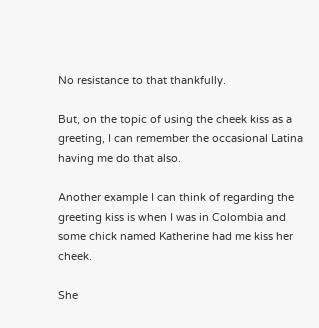No resistance to that thankfully.

But, on the topic of using the cheek kiss as a greeting, I can remember the occasional Latina having me do that also.

Another example I can think of regarding the greeting kiss is when I was in Colombia and some chick named Katherine had me kiss her cheek.

She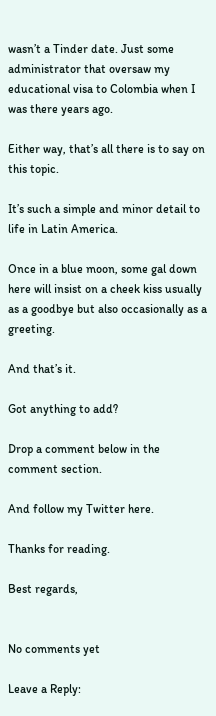wasn’t a Tinder date. Just some administrator that oversaw my educational visa to Colombia when I was there years ago.

Either way, that’s all there is to say on this topic.

It’s such a simple and minor detail to life in Latin America.

Once in a blue moon, some gal down here will insist on a cheek kiss usually as a goodbye but also occasionally as a greeting.

And that’s it.

Got anything to add?

Drop a comment below in the comment section.

And follow my Twitter here.

Thanks for reading.

Best regards,


No comments yet

Leave a Reply: